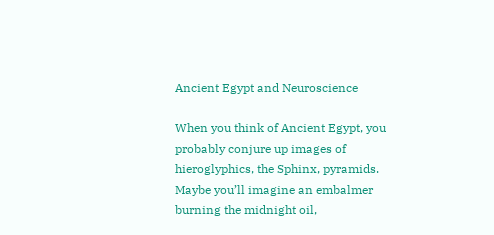Ancient Egypt and Neuroscience

When you think of Ancient Egypt, you probably conjure up images of hieroglyphics, the Sphinx, pyramids. Maybe you’ll imagine an embalmer burning the midnight oil,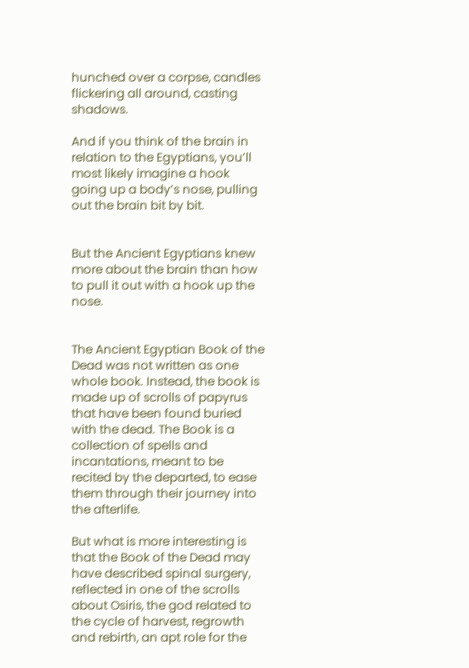hunched over a corpse, candles flickering all around, casting shadows.

And if you think of the brain in relation to the Egyptians, you’ll most likely imagine a hook going up a body’s nose, pulling out the brain bit by bit.


But the Ancient Egyptians knew more about the brain than how to pull it out with a hook up the nose.


The Ancient Egyptian Book of the Dead was not written as one whole book. Instead, the book is made up of scrolls of papyrus that have been found buried with the dead. The Book is a collection of spells and incantations, meant to be recited by the departed, to ease them through their journey into the afterlife.

But what is more interesting is that the Book of the Dead may have described spinal surgery, reflected in one of the scrolls about Osiris, the god related to the cycle of harvest, regrowth and rebirth, an apt role for the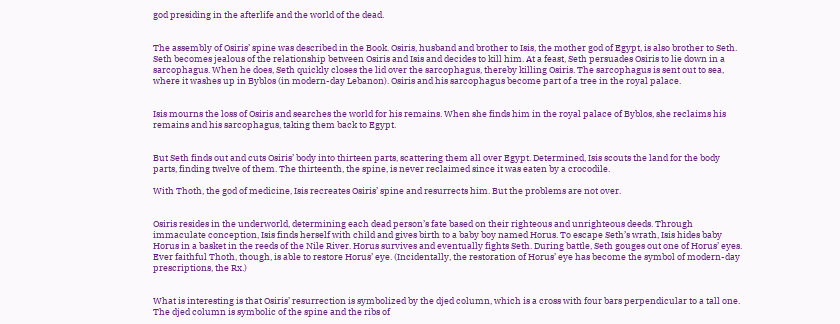god presiding in the afterlife and the world of the dead.


The assembly of Osiris’ spine was described in the Book. Osiris, husband and brother to Isis, the mother god of Egypt, is also brother to Seth. Seth becomes jealous of the relationship between Osiris and Isis and decides to kill him. At a feast, Seth persuades Osiris to lie down in a sarcophagus. When he does, Seth quickly closes the lid over the sarcophagus, thereby killing Osiris. The sarcophagus is sent out to sea, where it washes up in Byblos (in modern-day Lebanon). Osiris and his sarcophagus become part of a tree in the royal palace.


Isis mourns the loss of Osiris and searches the world for his remains. When she finds him in the royal palace of Byblos, she reclaims his remains and his sarcophagus, taking them back to Egypt.


But Seth finds out and cuts Osiris’ body into thirteen parts, scattering them all over Egypt. Determined, Isis scouts the land for the body parts, finding twelve of them. The thirteenth, the spine, is never reclaimed since it was eaten by a crocodile.

With Thoth, the god of medicine, Isis recreates Osiris’ spine and resurrects him. But the problems are not over.


Osiris resides in the underworld, determining each dead person’s fate based on their righteous and unrighteous deeds. Through immaculate conception, Isis finds herself with child and gives birth to a baby boy named Horus. To escape Seth’s wrath, Isis hides baby Horus in a basket in the reeds of the Nile River. Horus survives and eventually fights Seth. During battle, Seth gouges out one of Horus’ eyes. Ever faithful Thoth, though, is able to restore Horus’ eye. (Incidentally, the restoration of Horus’ eye has become the symbol of modern-day prescriptions, the Rx.)


What is interesting is that Osiris’ resurrection is symbolized by the djed column, which is a cross with four bars perpendicular to a tall one. The djed column is symbolic of the spine and the ribs of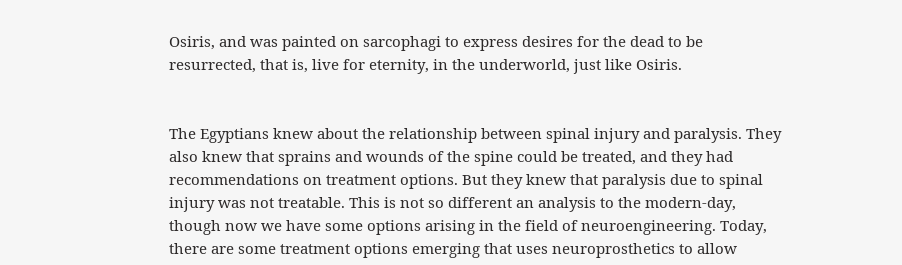Osiris, and was painted on sarcophagi to express desires for the dead to be resurrected, that is, live for eternity, in the underworld, just like Osiris.


The Egyptians knew about the relationship between spinal injury and paralysis. They also knew that sprains and wounds of the spine could be treated, and they had recommendations on treatment options. But they knew that paralysis due to spinal injury was not treatable. This is not so different an analysis to the modern-day, though now we have some options arising in the field of neuroengineering. Today, there are some treatment options emerging that uses neuroprosthetics to allow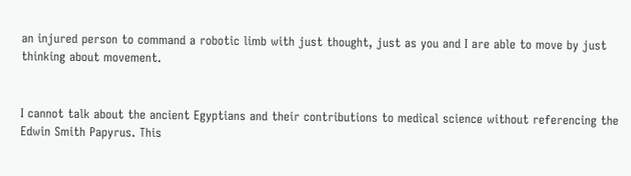an injured person to command a robotic limb with just thought, just as you and I are able to move by just thinking about movement.


I cannot talk about the ancient Egyptians and their contributions to medical science without referencing the Edwin Smith Papyrus. This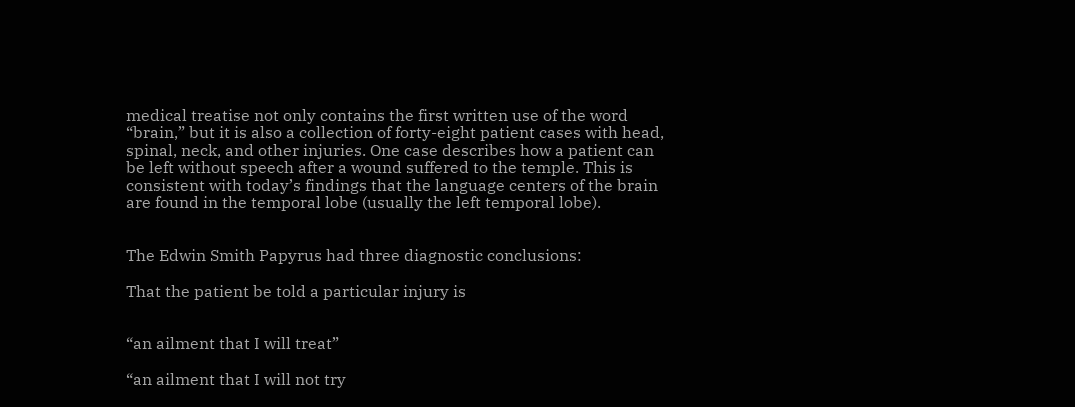medical treatise not only contains the first written use of the word “brain,” but it is also a collection of forty-eight patient cases with head, spinal, neck, and other injuries. One case describes how a patient can be left without speech after a wound suffered to the temple. This is consistent with today’s findings that the language centers of the brain are found in the temporal lobe (usually the left temporal lobe).


The Edwin Smith Papyrus had three diagnostic conclusions:

That the patient be told a particular injury is


“an ailment that I will treat”

“an ailment that I will not try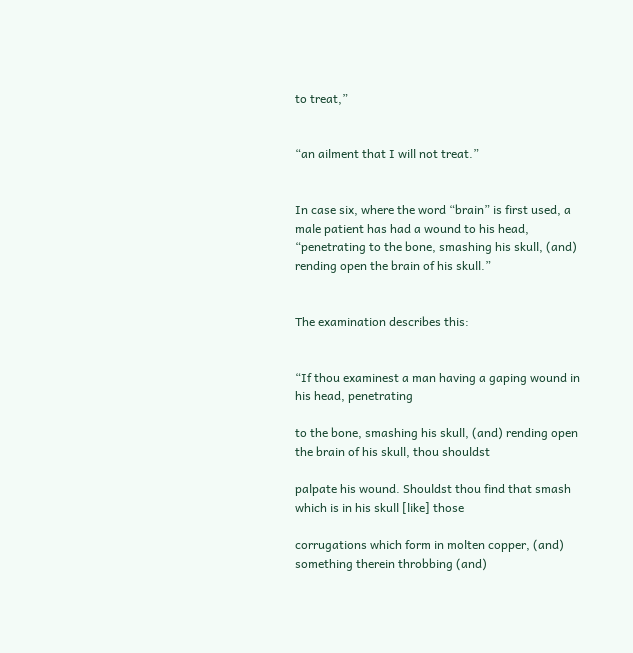to treat,”


“an ailment that I will not treat.”


In case six, where the word “brain” is first used, a male patient has had a wound to his head, “penetrating to the bone, smashing his skull, (and) rending open the brain of his skull.”


The examination describes this:


“If thou examinest a man having a gaping wound in his head, penetrating

to the bone, smashing his skull, (and) rending open the brain of his skull, thou shouldst

palpate his wound. Shouldst thou find that smash which is in his skull [like] those

corrugations which form in molten copper, (and) something therein throbbing (and)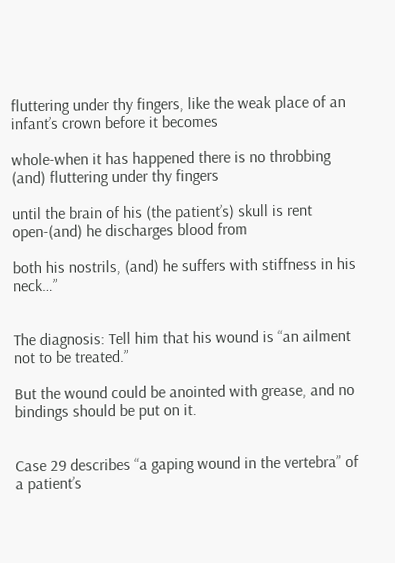fluttering under thy fingers, like the weak place of an infant’s crown before it becomes

whole-when it has happened there is no throbbing (and) fluttering under thy fingers

until the brain of his (the patient’s) skull is rent open-(and) he discharges blood from

both his nostrils, (and) he suffers with stiffness in his neck…”


The diagnosis: Tell him that his wound is “an ailment not to be treated.”

But the wound could be anointed with grease, and no bindings should be put on it.


Case 29 describes “a gaping wound in the vertebra” of a patient’s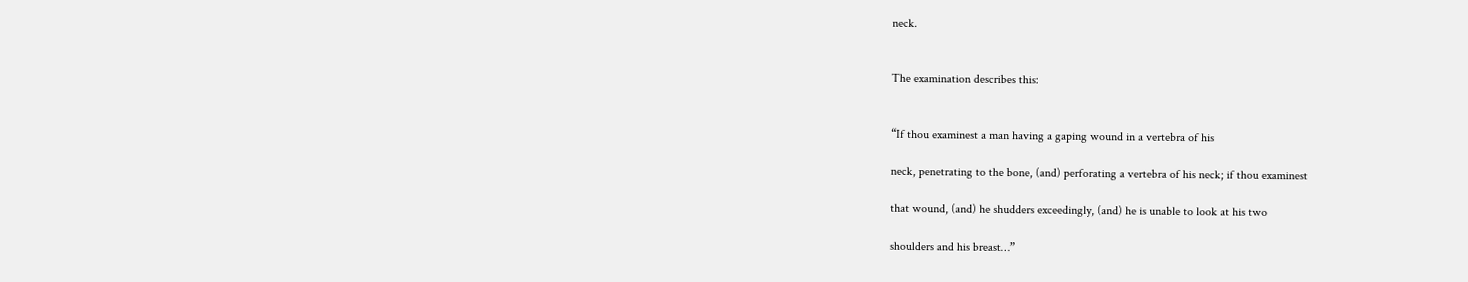neck.


The examination describes this:


“If thou examinest a man having a gaping wound in a vertebra of his

neck, penetrating to the bone, (and) perforating a vertebra of his neck; if thou examinest

that wound, (and) he shudders exceedingly, (and) he is unable to look at his two

shoulders and his breast…”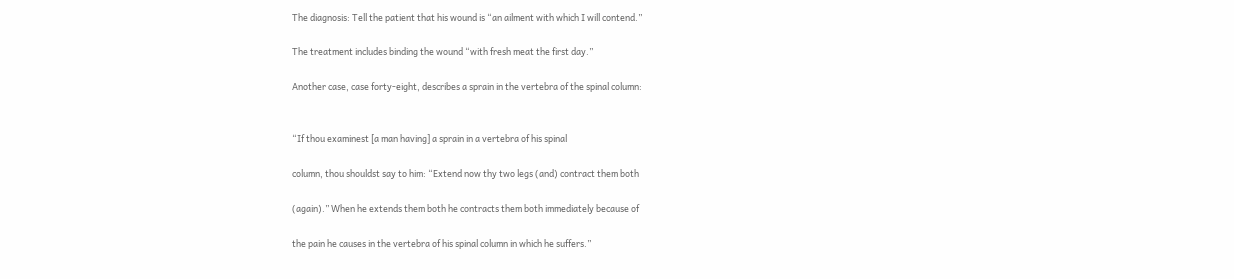The diagnosis: Tell the patient that his wound is “an ailment with which I will contend.”

The treatment includes binding the wound “with fresh meat the first day.”

Another case, case forty-eight, describes a sprain in the vertebra of the spinal column:


“If thou examinest [a man having] a sprain in a vertebra of his spinal

column, thou shouldst say to him: “Extend now thy two legs (and) contract them both

(again).” When he extends them both he contracts them both immediately because of

the pain he causes in the vertebra of his spinal column in which he suffers.”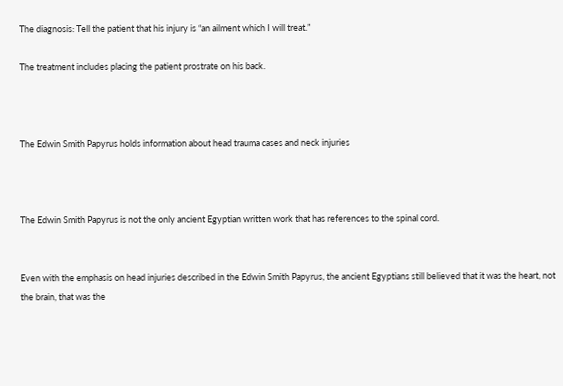The diagnosis: Tell the patient that his injury is “an ailment which I will treat.”

The treatment includes placing the patient prostrate on his back.



The Edwin Smith Papyrus holds information about head trauma cases and neck injuries



The Edwin Smith Papyrus is not the only ancient Egyptian written work that has references to the spinal cord.


Even with the emphasis on head injuries described in the Edwin Smith Papyrus, the ancient Egyptians still believed that it was the heart, not the brain, that was the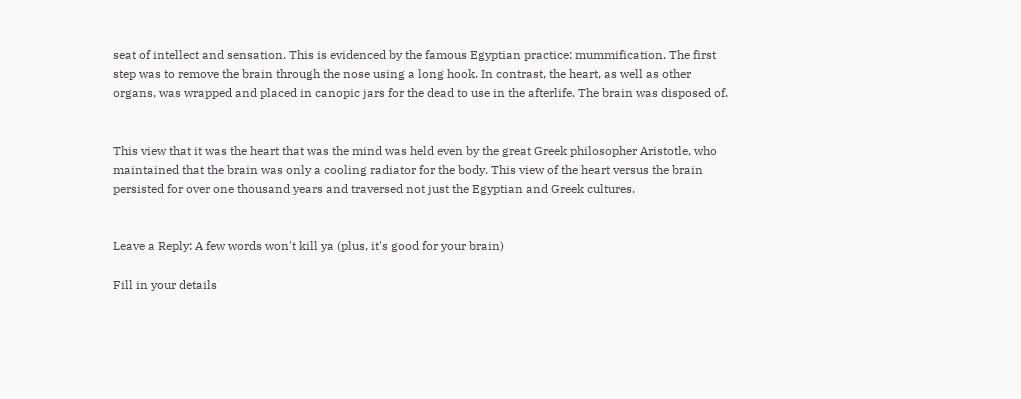seat of intellect and sensation. This is evidenced by the famous Egyptian practice: mummification. The first step was to remove the brain through the nose using a long hook. In contrast, the heart, as well as other organs, was wrapped and placed in canopic jars for the dead to use in the afterlife. The brain was disposed of.


This view that it was the heart that was the mind was held even by the great Greek philosopher Aristotle, who maintained that the brain was only a cooling radiator for the body. This view of the heart versus the brain persisted for over one thousand years and traversed not just the Egyptian and Greek cultures.


Leave a Reply: A few words won't kill ya (plus, it's good for your brain)

Fill in your details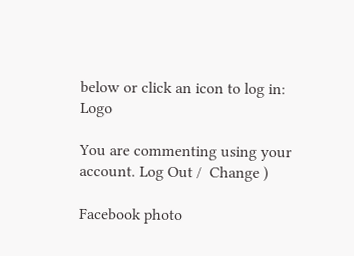below or click an icon to log in: Logo

You are commenting using your account. Log Out /  Change )

Facebook photo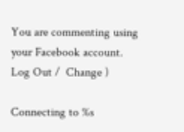You are commenting using your Facebook account. Log Out /  Change )

Connecting to %s